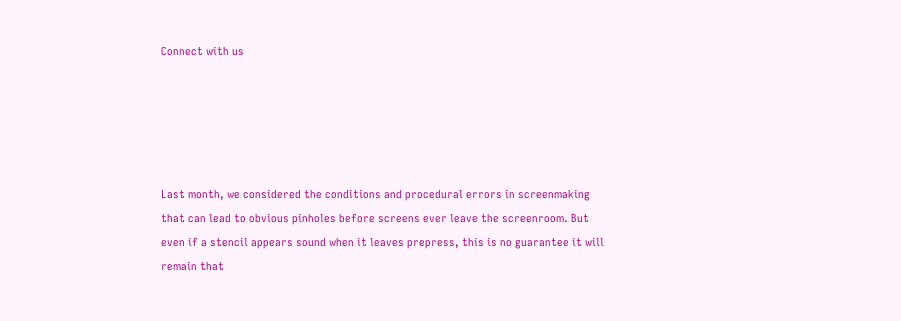Connect with us





Last month, we considered the conditions and procedural errors in screenmaking that can lead to obvious pinholes before screens ever leave the screenroom. But even if a stencil appears sound when it leaves prepress, this is no guarantee it will remain that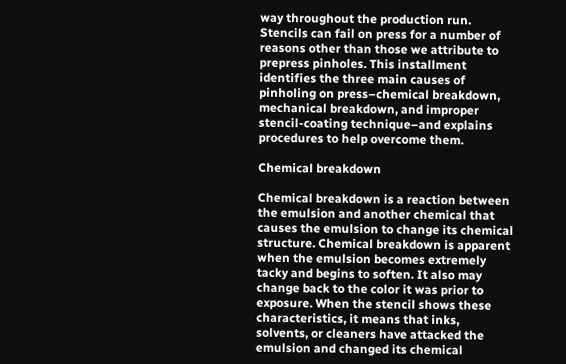way throughout the production run. Stencils can fail on press for a number of reasons other than those we attribute to prepress pinholes. This installment identifies the three main causes of pinholing on press–chemical breakdown, mechanical breakdown, and improper stencil-coating technique–and explains procedures to help overcome them.

Chemical breakdown

Chemical breakdown is a reaction between the emulsion and another chemical that causes the emulsion to change its chemical structure. Chemical breakdown is apparent when the emulsion becomes extremely tacky and begins to soften. It also may change back to the color it was prior to exposure. When the stencil shows these characteristics, it means that inks, solvents, or cleaners have attacked the emulsion and changed its chemical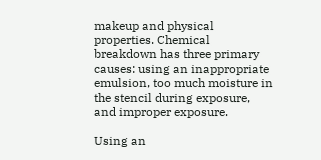makeup and physical properties. Chemical breakdown has three primary causes: using an inappropriate emulsion, too much moisture in the stencil during exposure, and improper exposure.

Using an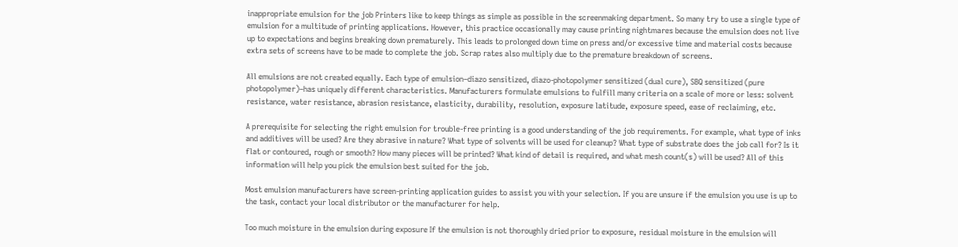inappropriate emulsion for the job Printers like to keep things as simple as possible in the screenmaking department. So many try to use a single type of emulsion for a multitude of printing applications. However, this practice occasionally may cause printing nightmares because the emulsion does not live up to expectations and begins breaking down prematurely. This leads to prolonged down time on press and/or excessive time and material costs because extra sets of screens have to be made to complete the job. Scrap rates also multiply due to the premature breakdown of screens.

All emulsions are not created equally. Each type of emulsion–diazo sensitized, diazo-photopolymer sensitized (dual cure), SBQ sensitized (pure photopolymer)–has uniquely different characteristics. Manufacturers formulate emulsions to fulfill many criteria on a scale of more or less: solvent resistance, water resistance, abrasion resistance, elasticity, durability, resolution, exposure latitude, exposure speed, ease of reclaiming, etc.

A prerequisite for selecting the right emulsion for trouble-free printing is a good understanding of the job requirements. For example, what type of inks and additives will be used? Are they abrasive in nature? What type of solvents will be used for cleanup? What type of substrate does the job call for? Is it flat or contoured, rough or smooth? How many pieces will be printed? What kind of detail is required, and what mesh count(s) will be used? All of this information will help you pick the emulsion best suited for the job.

Most emulsion manufacturers have screen-printing application guides to assist you with your selection. If you are unsure if the emulsion you use is up to the task, contact your local distributor or the manufacturer for help.

Too much moisture in the emulsion during exposure If the emulsion is not thoroughly dried prior to exposure, residual moisture in the emulsion will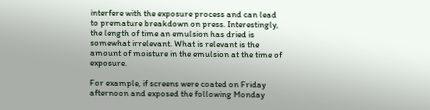interfere with the exposure process and can lead to premature breakdown on press. Interestingly, the length of time an emulsion has dried is somewhat irrelevant. What is relevant is the amount of moisture in the emulsion at the time of exposure.

For example, if screens were coated on Friday afternoon and exposed the following Monday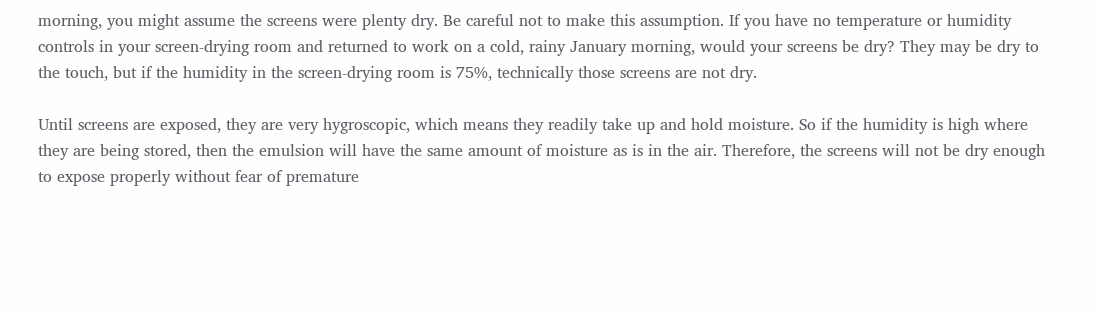morning, you might assume the screens were plenty dry. Be careful not to make this assumption. If you have no temperature or humidity controls in your screen-drying room and returned to work on a cold, rainy January morning, would your screens be dry? They may be dry to the touch, but if the humidity in the screen-drying room is 75%, technically those screens are not dry.

Until screens are exposed, they are very hygroscopic, which means they readily take up and hold moisture. So if the humidity is high where they are being stored, then the emulsion will have the same amount of moisture as is in the air. Therefore, the screens will not be dry enough to expose properly without fear of premature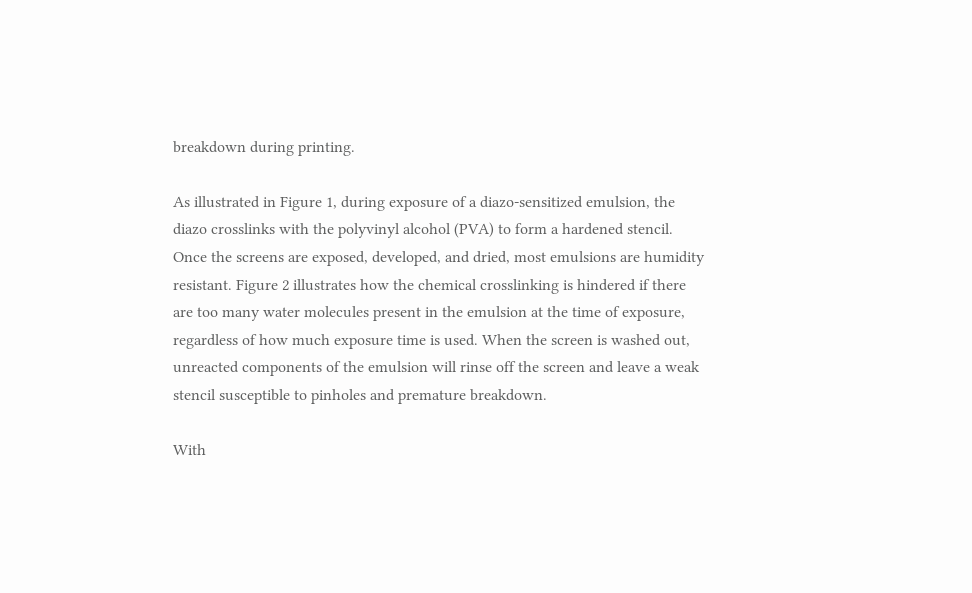breakdown during printing.

As illustrated in Figure 1, during exposure of a diazo-sensitized emulsion, the diazo crosslinks with the polyvinyl alcohol (PVA) to form a hardened stencil. Once the screens are exposed, developed, and dried, most emulsions are humidity resistant. Figure 2 illustrates how the chemical crosslinking is hindered if there are too many water molecules present in the emulsion at the time of exposure, regardless of how much exposure time is used. When the screen is washed out, unreacted components of the emulsion will rinse off the screen and leave a weak stencil susceptible to pinholes and premature breakdown.

With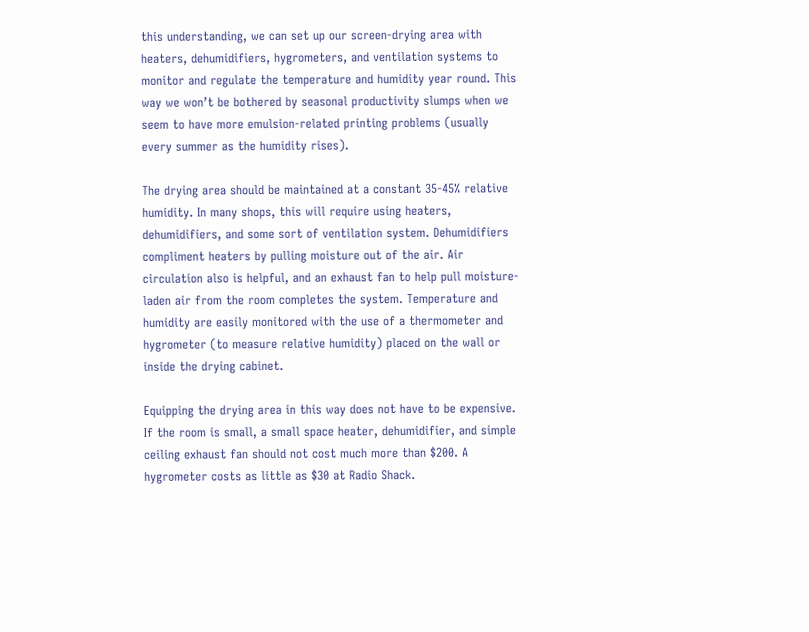this understanding, we can set up our screen-drying area with heaters, dehumidifiers, hygrometers, and ventilation systems to monitor and regulate the temperature and humidity year round. This way we won’t be bothered by seasonal productivity slumps when we seem to have more emulsion-related printing problems (usually every summer as the humidity rises).

The drying area should be maintained at a constant 35-45% relative humidity. In many shops, this will require using heaters, dehumidifiers, and some sort of ventilation system. Dehumidifiers compliment heaters by pulling moisture out of the air. Air circulation also is helpful, and an exhaust fan to help pull moisture-laden air from the room completes the system. Temperature and humidity are easily monitored with the use of a thermometer and hygrometer (to measure relative humidity) placed on the wall or inside the drying cabinet.

Equipping the drying area in this way does not have to be expensive. If the room is small, a small space heater, dehumidifier, and simple ceiling exhaust fan should not cost much more than $200. A hygrometer costs as little as $30 at Radio Shack.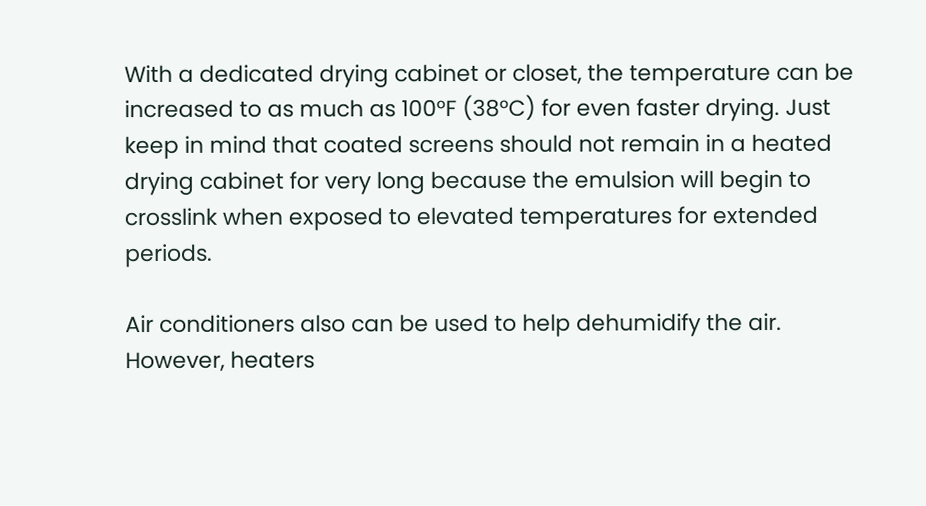With a dedicated drying cabinet or closet, the temperature can be increased to as much as 100°F (38°C) for even faster drying. Just keep in mind that coated screens should not remain in a heated drying cabinet for very long because the emulsion will begin to crosslink when exposed to elevated temperatures for extended periods.

Air conditioners also can be used to help dehumidify the air. However, heaters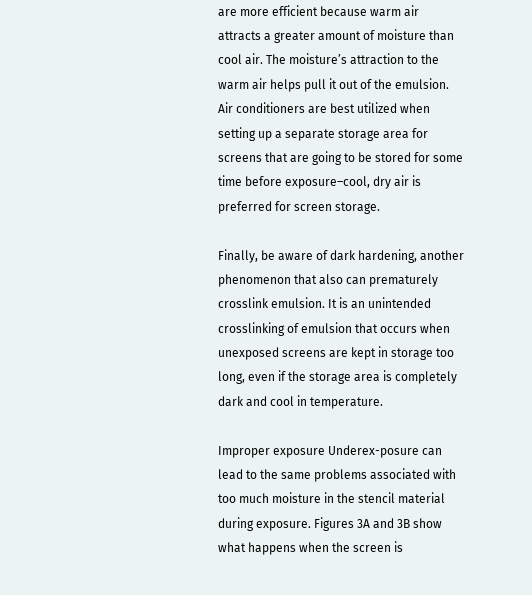are more efficient because warm air attracts a greater amount of moisture than cool air. The moisture’s attraction to the warm air helps pull it out of the emulsion. Air conditioners are best utilized when setting up a separate storage area for screens that are going to be stored for some time before exposure–cool, dry air is preferred for screen storage.

Finally, be aware of dark hardening, another phenomenon that also can prematurely crosslink emulsion. It is an unintended crosslinking of emulsion that occurs when unexposed screens are kept in storage too long, even if the storage area is completely dark and cool in temperature.

Improper exposure Underex-posure can lead to the same problems associated with too much moisture in the stencil material during exposure. Figures 3A and 3B show what happens when the screen is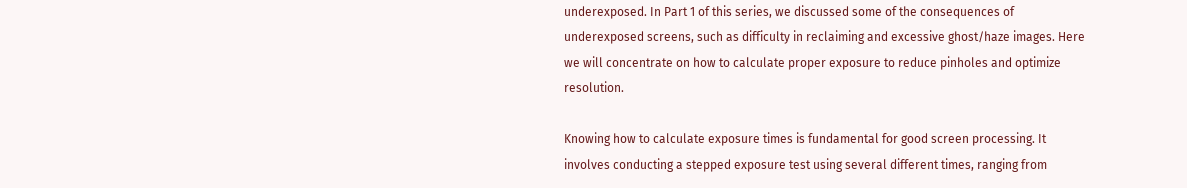underexposed. In Part 1 of this series, we discussed some of the consequences of underexposed screens, such as difficulty in reclaiming and excessive ghost/haze images. Here we will concentrate on how to calculate proper exposure to reduce pinholes and optimize resolution.

Knowing how to calculate exposure times is fundamental for good screen processing. It involves conducting a stepped exposure test using several different times, ranging from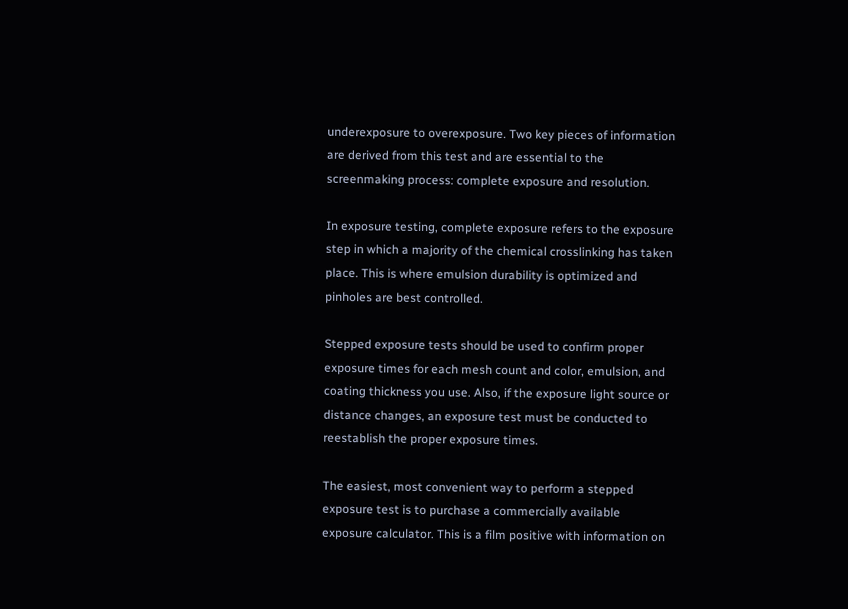underexposure to overexposure. Two key pieces of information are derived from this test and are essential to the screenmaking process: complete exposure and resolution.

In exposure testing, complete exposure refers to the exposure step in which a majority of the chemical crosslinking has taken place. This is where emulsion durability is optimized and pinholes are best controlled.

Stepped exposure tests should be used to confirm proper exposure times for each mesh count and color, emulsion, and coating thickness you use. Also, if the exposure light source or distance changes, an exposure test must be conducted to reestablish the proper exposure times.

The easiest, most convenient way to perform a stepped exposure test is to purchase a commercially available exposure calculator. This is a film positive with information on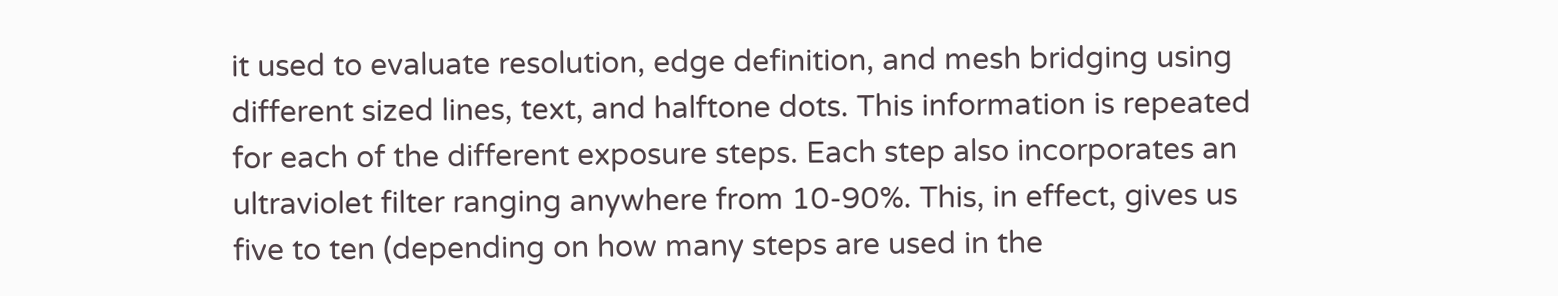it used to evaluate resolution, edge definition, and mesh bridging using different sized lines, text, and halftone dots. This information is repeated for each of the different exposure steps. Each step also incorporates an ultraviolet filter ranging anywhere from 10-90%. This, in effect, gives us five to ten (depending on how many steps are used in the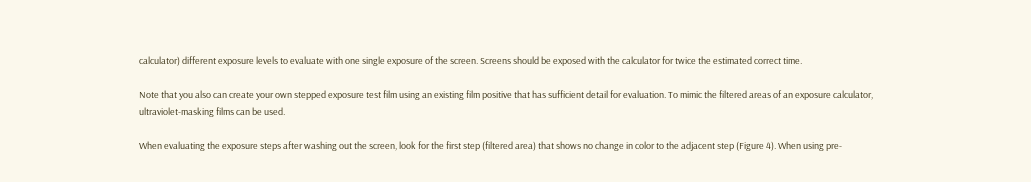calculator) different exposure levels to evaluate with one single exposure of the screen. Screens should be exposed with the calculator for twice the estimated correct time.

Note that you also can create your own stepped exposure test film using an existing film positive that has sufficient detail for evaluation. To mimic the filtered areas of an exposure calculator, ultraviolet-masking films can be used.

When evaluating the exposure steps after washing out the screen, look for the first step (filtered area) that shows no change in color to the adjacent step (Figure 4). When using pre-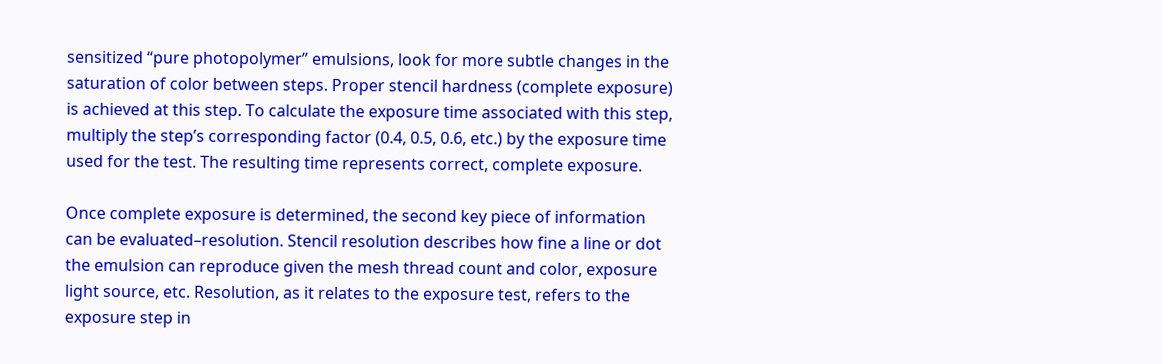sensitized “pure photopolymer” emulsions, look for more subtle changes in the saturation of color between steps. Proper stencil hardness (complete exposure) is achieved at this step. To calculate the exposure time associated with this step, multiply the step’s corresponding factor (0.4, 0.5, 0.6, etc.) by the exposure time used for the test. The resulting time represents correct, complete exposure.

Once complete exposure is determined, the second key piece of information can be evaluated–resolution. Stencil resolution describes how fine a line or dot the emulsion can reproduce given the mesh thread count and color, exposure light source, etc. Resolution, as it relates to the exposure test, refers to the exposure step in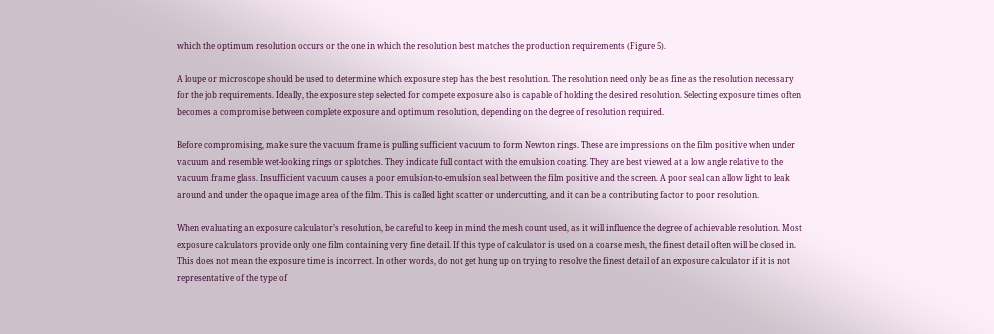which the optimum resolution occurs or the one in which the resolution best matches the production requirements (Figure 5).

A loupe or microscope should be used to determine which exposure step has the best resolution. The resolution need only be as fine as the resolution necessary for the job requirements. Ideally, the exposure step selected for compete exposure also is capable of holding the desired resolution. Selecting exposure times often becomes a compromise between complete exposure and optimum resolution, depending on the degree of resolution required.

Before compromising, make sure the vacuum frame is pulling sufficient vacuum to form Newton rings. These are impressions on the film positive when under vacuum and resemble wet-looking rings or splotches. They indicate full contact with the emulsion coating. They are best viewed at a low angle relative to the vacuum frame glass. Insufficient vacuum causes a poor emulsion-to-emulsion seal between the film positive and the screen. A poor seal can allow light to leak around and under the opaque image area of the film. This is called light scatter or undercutting, and it can be a contributing factor to poor resolution.

When evaluating an exposure calculator’s resolution, be careful to keep in mind the mesh count used, as it will influence the degree of achievable resolution. Most exposure calculators provide only one film containing very fine detail. If this type of calculator is used on a coarse mesh, the finest detail often will be closed in. This does not mean the exposure time is incorrect. In other words, do not get hung up on trying to resolve the finest detail of an exposure calculator if it is not representative of the type of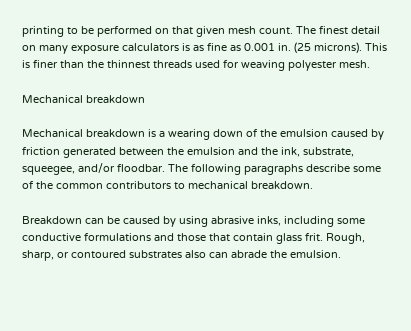printing to be performed on that given mesh count. The finest detail on many exposure calculators is as fine as 0.001 in. (25 microns). This is finer than the thinnest threads used for weaving polyester mesh.

Mechanical breakdown

Mechanical breakdown is a wearing down of the emulsion caused by friction generated between the emulsion and the ink, substrate, squeegee, and/or floodbar. The following paragraphs describe some of the common contributors to mechanical breakdown.

Breakdown can be caused by using abrasive inks, including some conductive formulations and those that contain glass frit. Rough, sharp, or contoured substrates also can abrade the emulsion.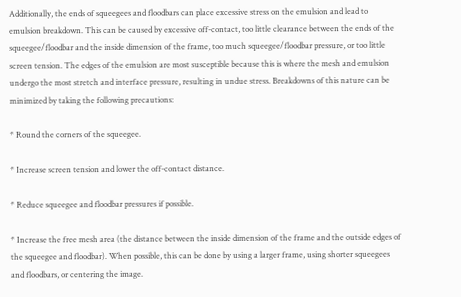Additionally, the ends of squeegees and floodbars can place excessive stress on the emulsion and lead to emulsion breakdown. This can be caused by excessive off-contact, too little clearance between the ends of the squeegee/floodbar and the inside dimension of the frame, too much squeegee/floodbar pressure, or too little screen tension. The edges of the emulsion are most susceptible because this is where the mesh and emulsion undergo the most stretch and interface pressure, resulting in undue stress. Breakdowns of this nature can be minimized by taking the following precautions:

* Round the corners of the squeegee.

* Increase screen tension and lower the off-contact distance.

* Reduce squeegee and floodbar pressures if possible.

* Increase the free mesh area (the distance between the inside dimension of the frame and the outside edges of the squeegee and floodbar). When possible, this can be done by using a larger frame, using shorter squeegees and floodbars, or centering the image.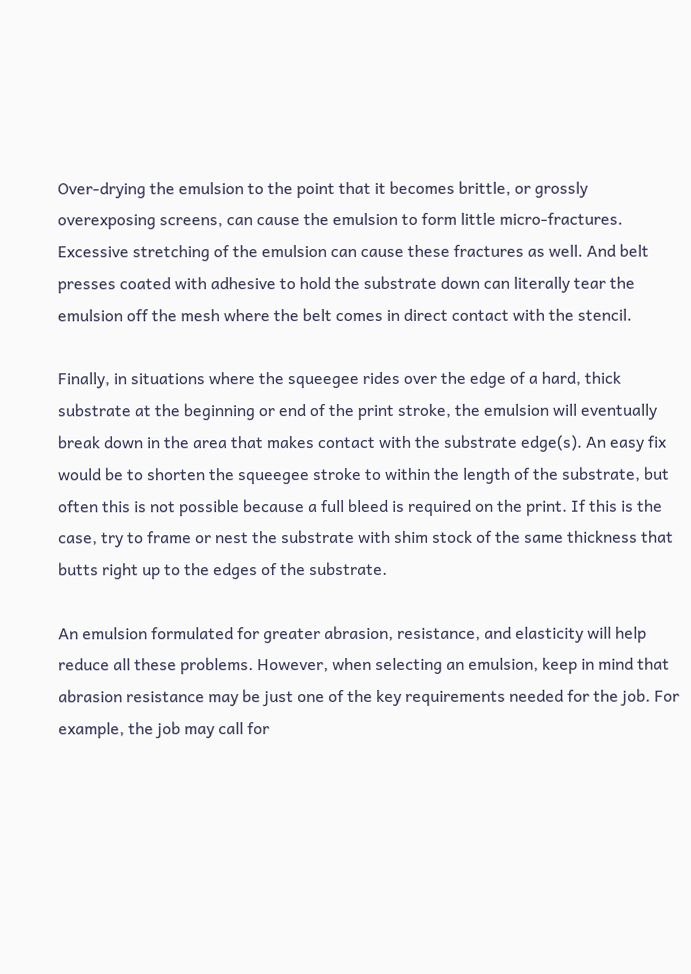Over-drying the emulsion to the point that it becomes brittle, or grossly overexposing screens, can cause the emulsion to form little micro-fractures. Excessive stretching of the emulsion can cause these fractures as well. And belt presses coated with adhesive to hold the substrate down can literally tear the emulsion off the mesh where the belt comes in direct contact with the stencil.

Finally, in situations where the squeegee rides over the edge of a hard, thick substrate at the beginning or end of the print stroke, the emulsion will eventually break down in the area that makes contact with the substrate edge(s). An easy fix would be to shorten the squeegee stroke to within the length of the substrate, but often this is not possible because a full bleed is required on the print. If this is the case, try to frame or nest the substrate with shim stock of the same thickness that butts right up to the edges of the substrate.

An emulsion formulated for greater abrasion, resistance, and elasticity will help reduce all these problems. However, when selecting an emulsion, keep in mind that abrasion resistance may be just one of the key requirements needed for the job. For example, the job may call for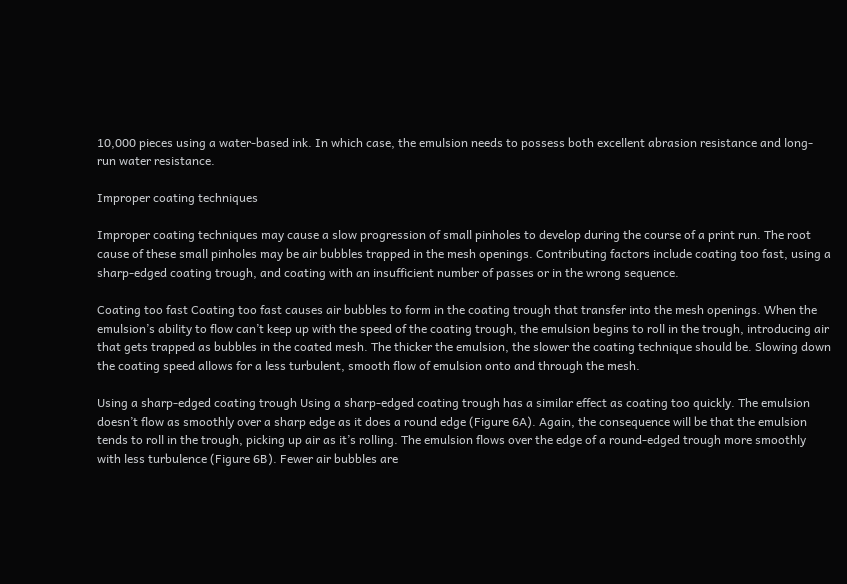10,000 pieces using a water-based ink. In which case, the emulsion needs to possess both excellent abrasion resistance and long-run water resistance.

Improper coating techniques

Improper coating techniques may cause a slow progression of small pinholes to develop during the course of a print run. The root cause of these small pinholes may be air bubbles trapped in the mesh openings. Contributing factors include coating too fast, using a sharp-edged coating trough, and coating with an insufficient number of passes or in the wrong sequence.

Coating too fast Coating too fast causes air bubbles to form in the coating trough that transfer into the mesh openings. When the emulsion’s ability to flow can’t keep up with the speed of the coating trough, the emulsion begins to roll in the trough, introducing air that gets trapped as bubbles in the coated mesh. The thicker the emulsion, the slower the coating technique should be. Slowing down the coating speed allows for a less turbulent, smooth flow of emulsion onto and through the mesh.

Using a sharp-edged coating trough Using a sharp-edged coating trough has a similar effect as coating too quickly. The emulsion doesn’t flow as smoothly over a sharp edge as it does a round edge (Figure 6A). Again, the consequence will be that the emulsion tends to roll in the trough, picking up air as it’s rolling. The emulsion flows over the edge of a round-edged trough more smoothly with less turbulence (Figure 6B). Fewer air bubbles are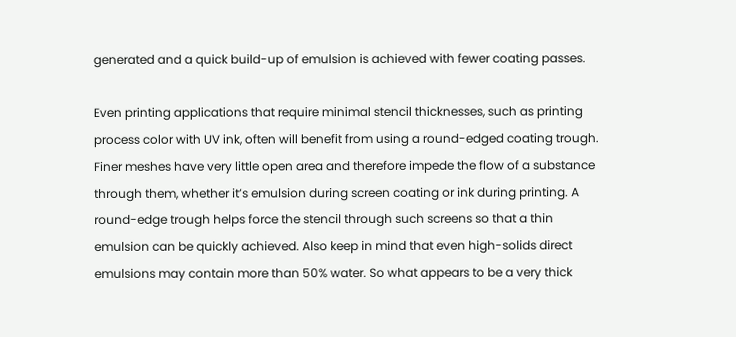generated and a quick build-up of emulsion is achieved with fewer coating passes.

Even printing applications that require minimal stencil thicknesses, such as printing process color with UV ink, often will benefit from using a round-edged coating trough. Finer meshes have very little open area and therefore impede the flow of a substance through them, whether it’s emulsion during screen coating or ink during printing. A round-edge trough helps force the stencil through such screens so that a thin emulsion can be quickly achieved. Also keep in mind that even high-solids direct emulsions may contain more than 50% water. So what appears to be a very thick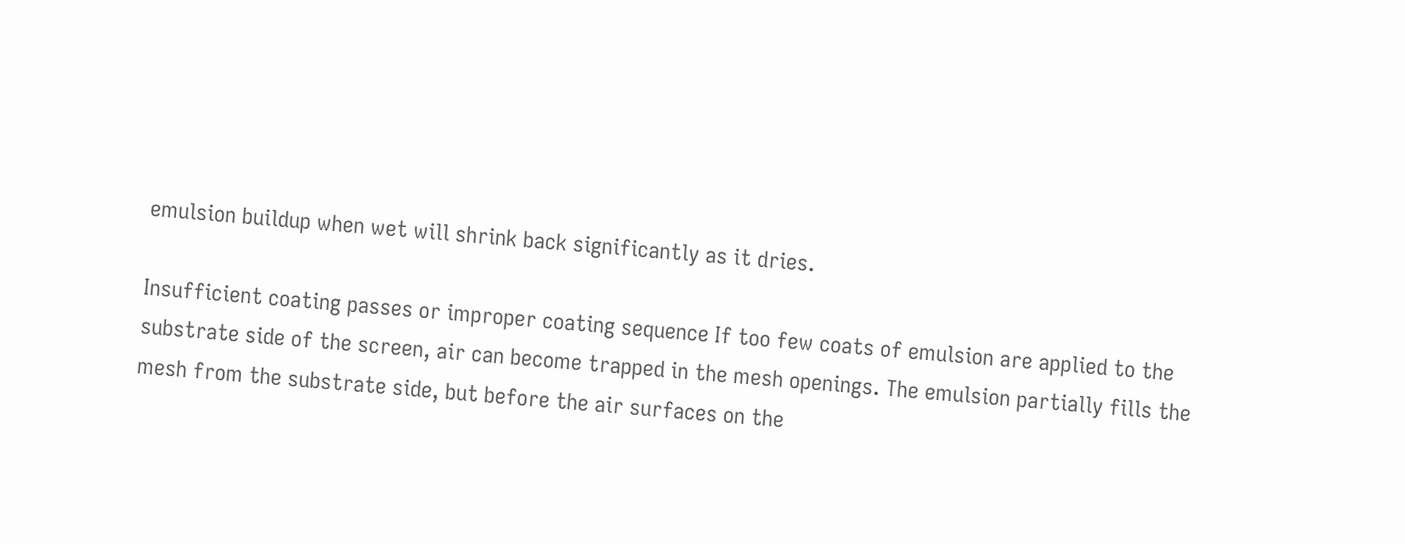emulsion buildup when wet will shrink back significantly as it dries.

Insufficient coating passes or improper coating sequence If too few coats of emulsion are applied to the substrate side of the screen, air can become trapped in the mesh openings. The emulsion partially fills the mesh from the substrate side, but before the air surfaces on the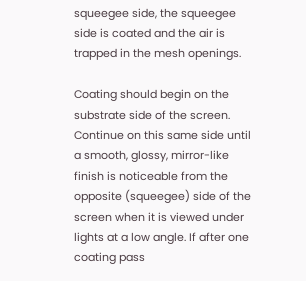squeegee side, the squeegee side is coated and the air is trapped in the mesh openings.

Coating should begin on the substrate side of the screen. Continue on this same side until a smooth, glossy, mirror-like finish is noticeable from the opposite (squeegee) side of the screen when it is viewed under lights at a low angle. If after one coating pass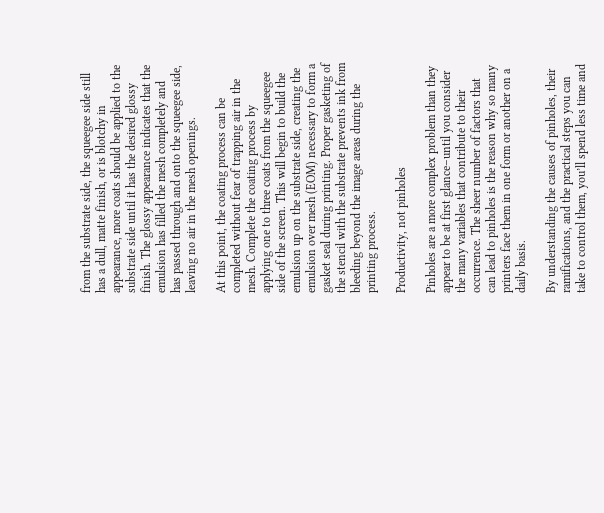from the substrate side, the squeegee side still has a dull, matte finish, or is blotchy in appearance, more coats should be applied to the substrate side until it has the desired glossy finish. The glossy appearance indicates that the emulsion has filled the mesh completely and has passed through and onto the squeegee side, leaving no air in the mesh openings.

At this point, the coating process can be completed without fear of trapping air in the mesh. Complete the coating process by applying one to three coats from the squeegee side of the screen. This will begin to build the emulsion up on the substrate side, creating the emulsion over mesh (EOM) necessary to form a gasket seal during printing. Proper gasketing of the stencil with the substrate prevents ink from bleeding beyond the image areas during the printing process.

Productivity, not pinholes

Pinholes are a more complex problem than they appear to be at first glance–until you consider the many variables that contribute to their occurrence. The sheer number of factors that can lead to pinholes is the reason why so many printers face them in one form or another on a daily basis.

By understanding the causes of pinholes, their ramifications, and the practical steps you can take to control them, you’ll spend less time and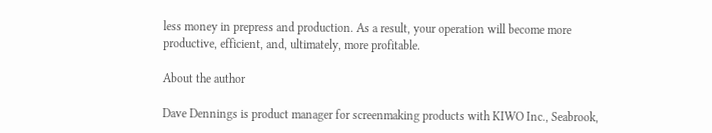less money in prepress and production. As a result, your operation will become more productive, efficient, and, ultimately, more profitable.

About the author

Dave Dennings is product manager for screenmaking products with KIWO Inc., Seabrook,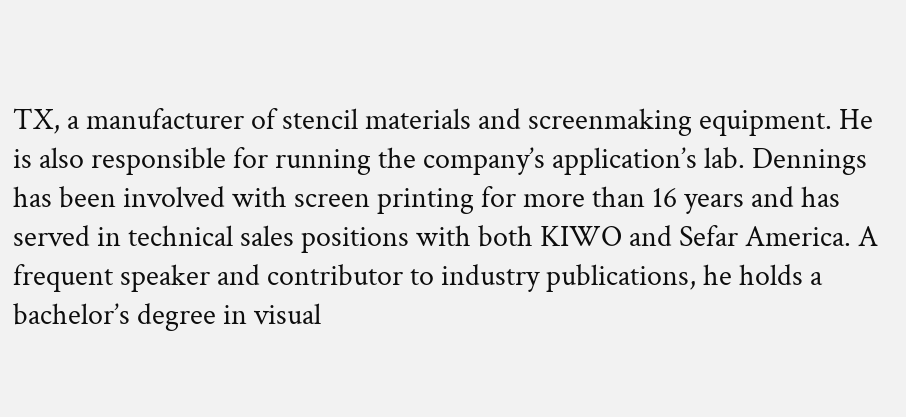TX, a manufacturer of stencil materials and screenmaking equipment. He is also responsible for running the company’s application’s lab. Dennings has been involved with screen printing for more than 16 years and has served in technical sales positions with both KIWO and Sefar America. A frequent speaker and contributor to industry publications, he holds a bachelor’s degree in visual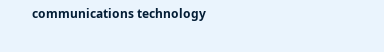communications technology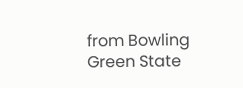from Bowling Green State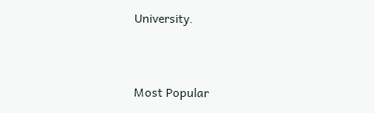University.


Most Popular